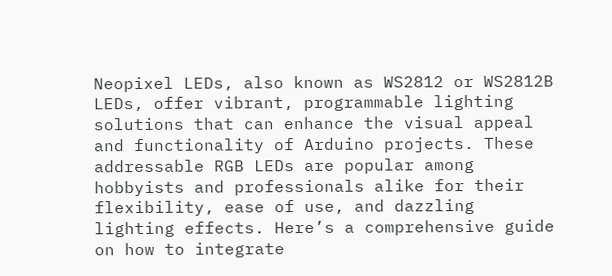Neopixel LEDs, also known as WS2812 or WS2812B LEDs, offer vibrant, programmable lighting solutions that can enhance the visual appeal and functionality of Arduino projects. These addressable RGB LEDs are popular among hobbyists and professionals alike for their flexibility, ease of use, and dazzling lighting effects. Here’s a comprehensive guide on how to integrate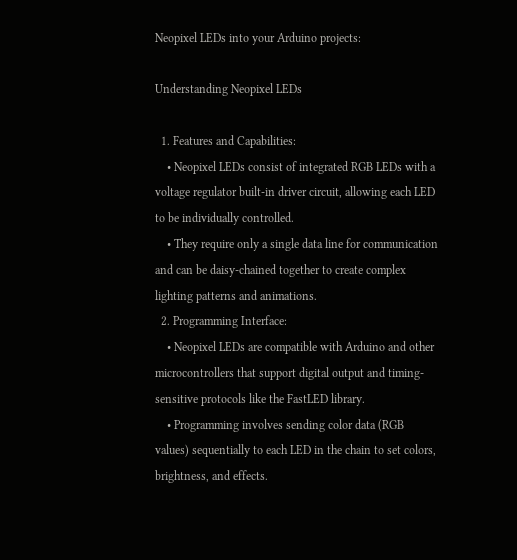Neopixel LEDs into your Arduino projects:

Understanding Neopixel LEDs

  1. Features and Capabilities:
    • Neopixel LEDs consist of integrated RGB LEDs with a voltage regulator built-in driver circuit, allowing each LED to be individually controlled.
    • They require only a single data line for communication and can be daisy-chained together to create complex lighting patterns and animations.
  2. Programming Interface:
    • Neopixel LEDs are compatible with Arduino and other microcontrollers that support digital output and timing-sensitive protocols like the FastLED library.
    • Programming involves sending color data (RGB values) sequentially to each LED in the chain to set colors, brightness, and effects.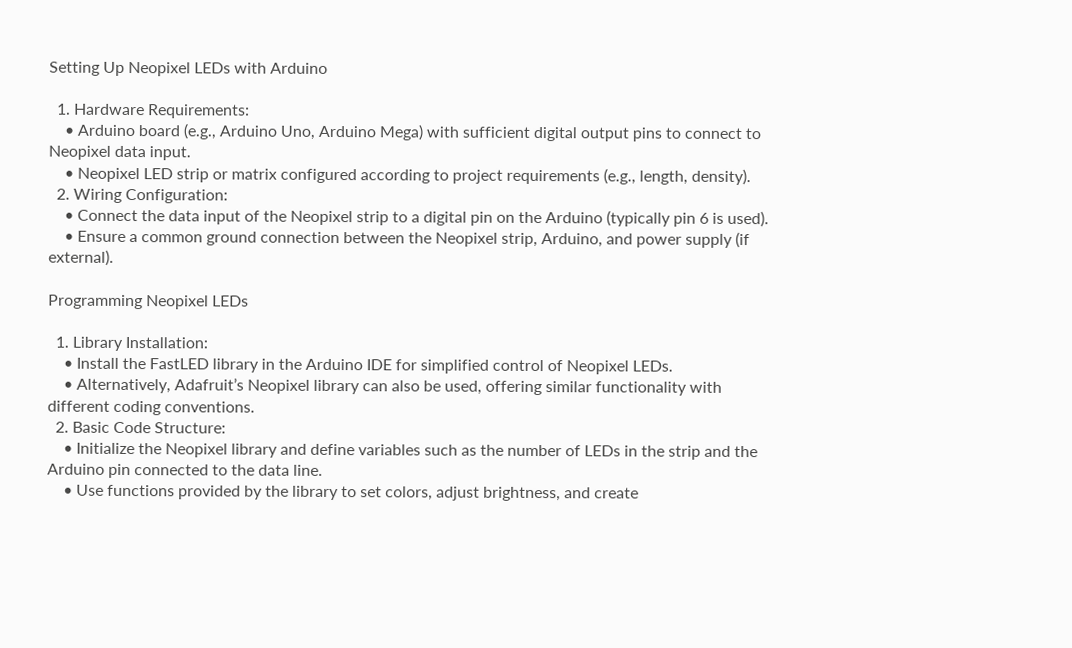Setting Up Neopixel LEDs with Arduino

  1. Hardware Requirements:
    • Arduino board (e.g., Arduino Uno, Arduino Mega) with sufficient digital output pins to connect to Neopixel data input.
    • Neopixel LED strip or matrix configured according to project requirements (e.g., length, density).
  2. Wiring Configuration:
    • Connect the data input of the Neopixel strip to a digital pin on the Arduino (typically pin 6 is used).
    • Ensure a common ground connection between the Neopixel strip, Arduino, and power supply (if external).

Programming Neopixel LEDs

  1. Library Installation:
    • Install the FastLED library in the Arduino IDE for simplified control of Neopixel LEDs.
    • Alternatively, Adafruit’s Neopixel library can also be used, offering similar functionality with different coding conventions.
  2. Basic Code Structure:
    • Initialize the Neopixel library and define variables such as the number of LEDs in the strip and the Arduino pin connected to the data line.
    • Use functions provided by the library to set colors, adjust brightness, and create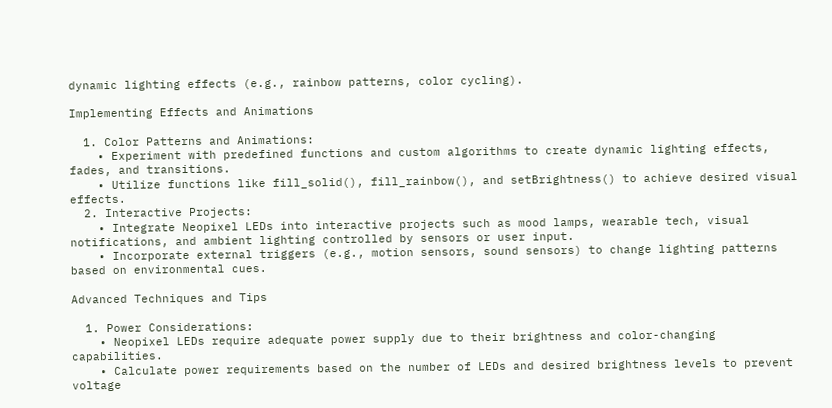dynamic lighting effects (e.g., rainbow patterns, color cycling).

Implementing Effects and Animations

  1. Color Patterns and Animations:
    • Experiment with predefined functions and custom algorithms to create dynamic lighting effects, fades, and transitions.
    • Utilize functions like fill_solid(), fill_rainbow(), and setBrightness() to achieve desired visual effects.
  2. Interactive Projects:
    • Integrate Neopixel LEDs into interactive projects such as mood lamps, wearable tech, visual notifications, and ambient lighting controlled by sensors or user input.
    • Incorporate external triggers (e.g., motion sensors, sound sensors) to change lighting patterns based on environmental cues.

Advanced Techniques and Tips

  1. Power Considerations:
    • Neopixel LEDs require adequate power supply due to their brightness and color-changing capabilities.
    • Calculate power requirements based on the number of LEDs and desired brightness levels to prevent voltage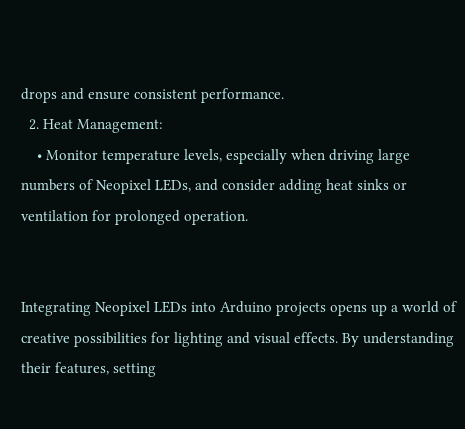drops and ensure consistent performance.
  2. Heat Management:
    • Monitor temperature levels, especially when driving large numbers of Neopixel LEDs, and consider adding heat sinks or ventilation for prolonged operation.


Integrating Neopixel LEDs into Arduino projects opens up a world of creative possibilities for lighting and visual effects. By understanding their features, setting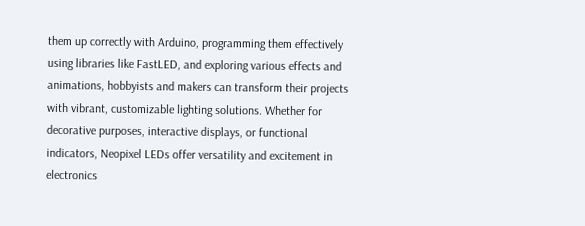them up correctly with Arduino, programming them effectively using libraries like FastLED, and exploring various effects and animations, hobbyists and makers can transform their projects with vibrant, customizable lighting solutions. Whether for decorative purposes, interactive displays, or functional indicators, Neopixel LEDs offer versatility and excitement in electronics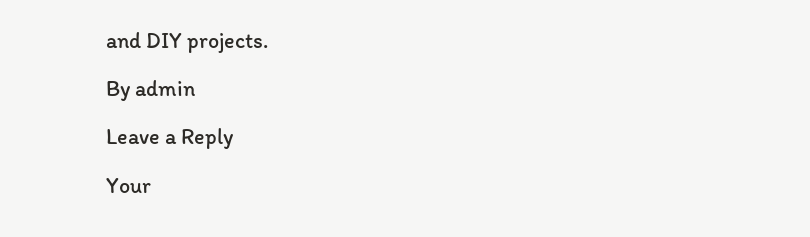and DIY projects.

By admin

Leave a Reply

Your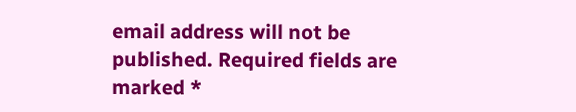email address will not be published. Required fields are marked *